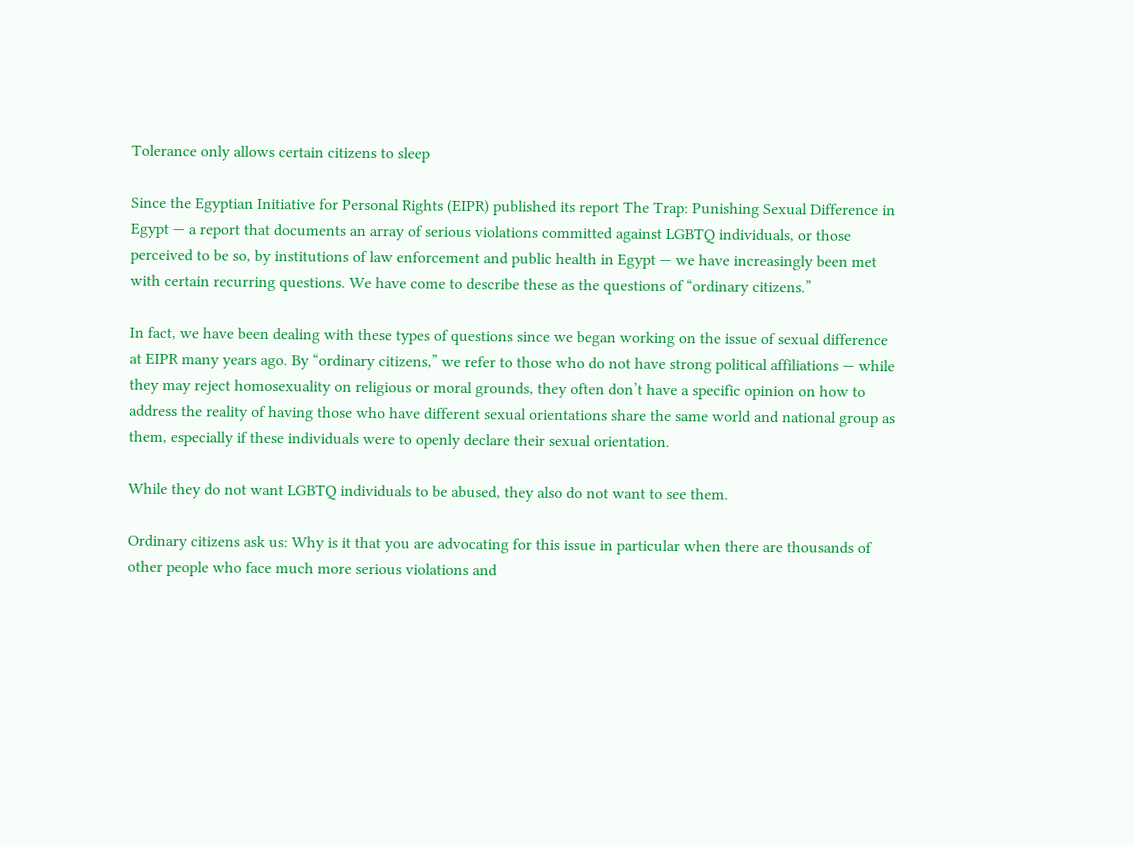Tolerance only allows certain citizens to sleep

Since the Egyptian Initiative for Personal Rights (EIPR) published its report The Trap: Punishing Sexual Difference in Egypt — a report that documents an array of serious violations committed against LGBTQ individuals, or those perceived to be so, by institutions of law enforcement and public health in Egypt — we have increasingly been met with certain recurring questions. We have come to describe these as the questions of “ordinary citizens.”

In fact, we have been dealing with these types of questions since we began working on the issue of sexual difference at EIPR many years ago. By “ordinary citizens,” we refer to those who do not have strong political affiliations — while they may reject homosexuality on religious or moral grounds, they often don’t have a specific opinion on how to address the reality of having those who have different sexual orientations share the same world and national group as them, especially if these individuals were to openly declare their sexual orientation.

While they do not want LGBTQ individuals to be abused, they also do not want to see them.

Ordinary citizens ask us: Why is it that you are advocating for this issue in particular when there are thousands of other people who face much more serious violations and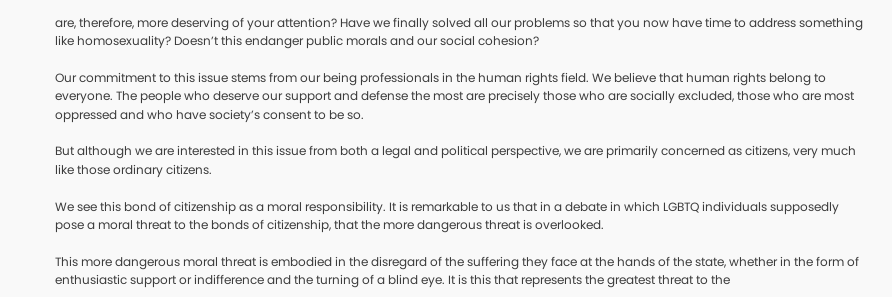are, therefore, more deserving of your attention? Have we finally solved all our problems so that you now have time to address something like homosexuality? Doesn’t this endanger public morals and our social cohesion?

Our commitment to this issue stems from our being professionals in the human rights field. We believe that human rights belong to everyone. The people who deserve our support and defense the most are precisely those who are socially excluded, those who are most oppressed and who have society’s consent to be so.

But although we are interested in this issue from both a legal and political perspective, we are primarily concerned as citizens, very much like those ordinary citizens.

We see this bond of citizenship as a moral responsibility. It is remarkable to us that in a debate in which LGBTQ individuals supposedly pose a moral threat to the bonds of citizenship, that the more dangerous threat is overlooked.

This more dangerous moral threat is embodied in the disregard of the suffering they face at the hands of the state, whether in the form of enthusiastic support or indifference and the turning of a blind eye. It is this that represents the greatest threat to the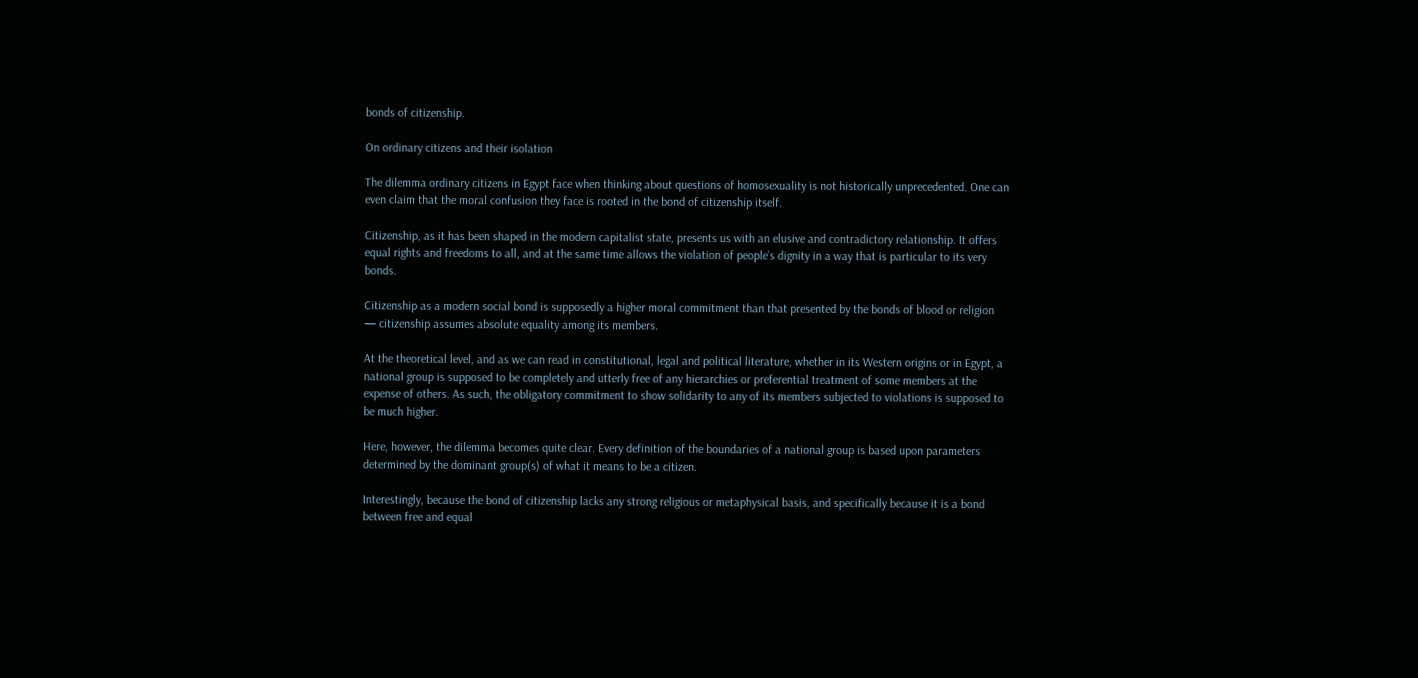bonds of citizenship.

On ordinary citizens and their isolation

The dilemma ordinary citizens in Egypt face when thinking about questions of homosexuality is not historically unprecedented. One can even claim that the moral confusion they face is rooted in the bond of citizenship itself.

Citizenship, as it has been shaped in the modern capitalist state, presents us with an elusive and contradictory relationship. It offers equal rights and freedoms to all, and at the same time allows the violation of people’s dignity in a way that is particular to its very bonds.

Citizenship as a modern social bond is supposedly a higher moral commitment than that presented by the bonds of blood or religion — citizenship assumes absolute equality among its members.

At the theoretical level, and as we can read in constitutional, legal and political literature, whether in its Western origins or in Egypt, a national group is supposed to be completely and utterly free of any hierarchies or preferential treatment of some members at the expense of others. As such, the obligatory commitment to show solidarity to any of its members subjected to violations is supposed to be much higher.

Here, however, the dilemma becomes quite clear. Every definition of the boundaries of a national group is based upon parameters determined by the dominant group(s) of what it means to be a citizen.

Interestingly, because the bond of citizenship lacks any strong religious or metaphysical basis, and specifically because it is a bond between free and equal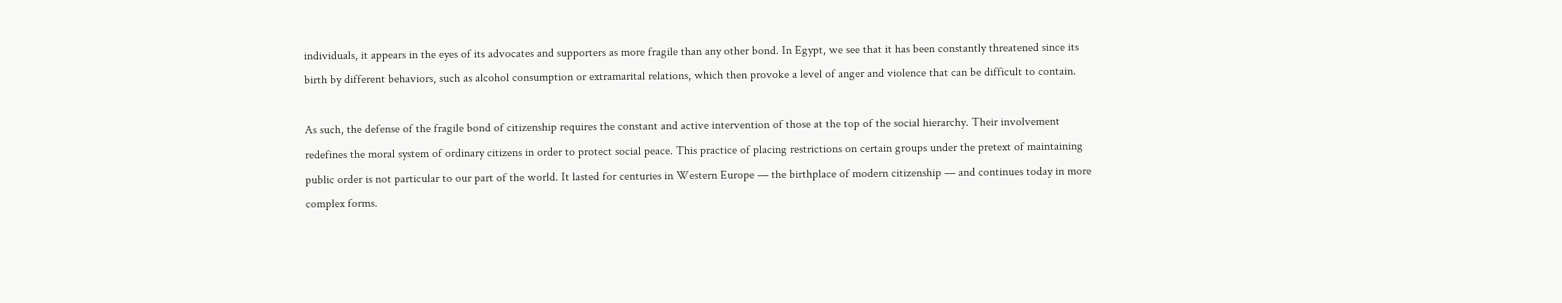individuals, it appears in the eyes of its advocates and supporters as more fragile than any other bond. In Egypt, we see that it has been constantly threatened since its birth by different behaviors, such as alcohol consumption or extramarital relations, which then provoke a level of anger and violence that can be difficult to contain.

As such, the defense of the fragile bond of citizenship requires the constant and active intervention of those at the top of the social hierarchy. Their involvement redefines the moral system of ordinary citizens in order to protect social peace. This practice of placing restrictions on certain groups under the pretext of maintaining public order is not particular to our part of the world. It lasted for centuries in Western Europe — the birthplace of modern citizenship — and continues today in more complex forms.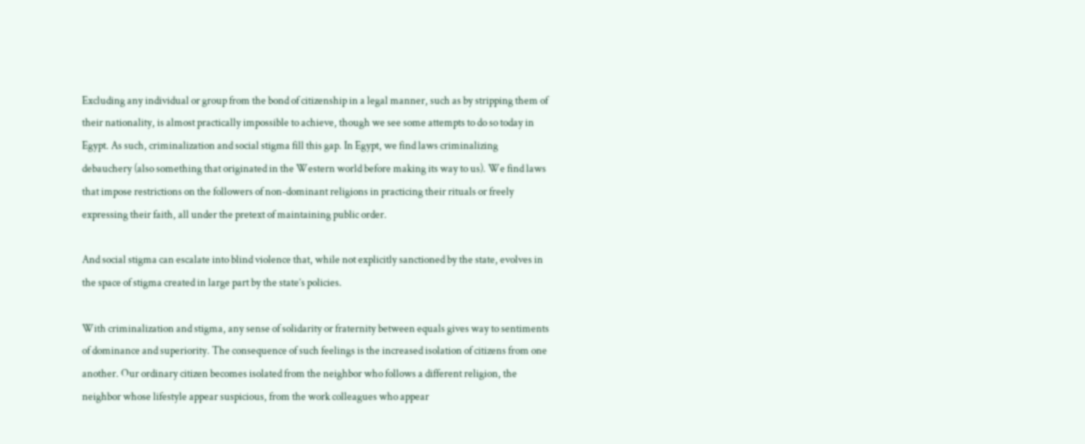Excluding any individual or group from the bond of citizenship in a legal manner, such as by stripping them of their nationality, is almost practically impossible to achieve, though we see some attempts to do so today in Egypt. As such, criminalization and social stigma fill this gap. In Egypt, we find laws criminalizing debauchery (also something that originated in the Western world before making its way to us). We find laws that impose restrictions on the followers of non-dominant religions in practicing their rituals or freely expressing their faith, all under the pretext of maintaining public order.

And social stigma can escalate into blind violence that, while not explicitly sanctioned by the state, evolves in the space of stigma created in large part by the state’s policies.

With criminalization and stigma, any sense of solidarity or fraternity between equals gives way to sentiments of dominance and superiority. The consequence of such feelings is the increased isolation of citizens from one another. Our ordinary citizen becomes isolated from the neighbor who follows a different religion, the neighbor whose lifestyle appear suspicious, from the work colleagues who appear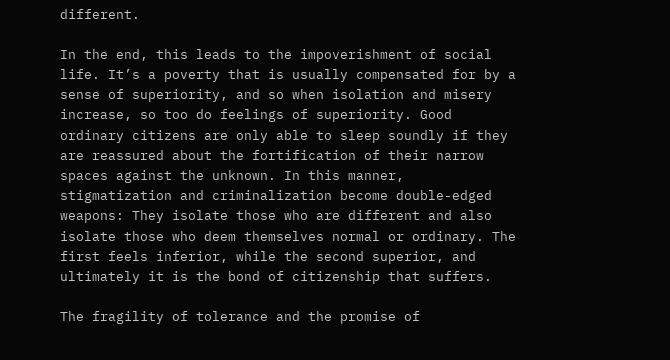different.

In the end, this leads to the impoverishment of social life. It’s a poverty that is usually compensated for by a sense of superiority, and so when isolation and misery increase, so too do feelings of superiority. Good ordinary citizens are only able to sleep soundly if they are reassured about the fortification of their narrow spaces against the unknown. In this manner, stigmatization and criminalization become double-edged weapons: They isolate those who are different and also isolate those who deem themselves normal or ordinary. The first feels inferior, while the second superior, and ultimately it is the bond of citizenship that suffers.

The fragility of tolerance and the promise of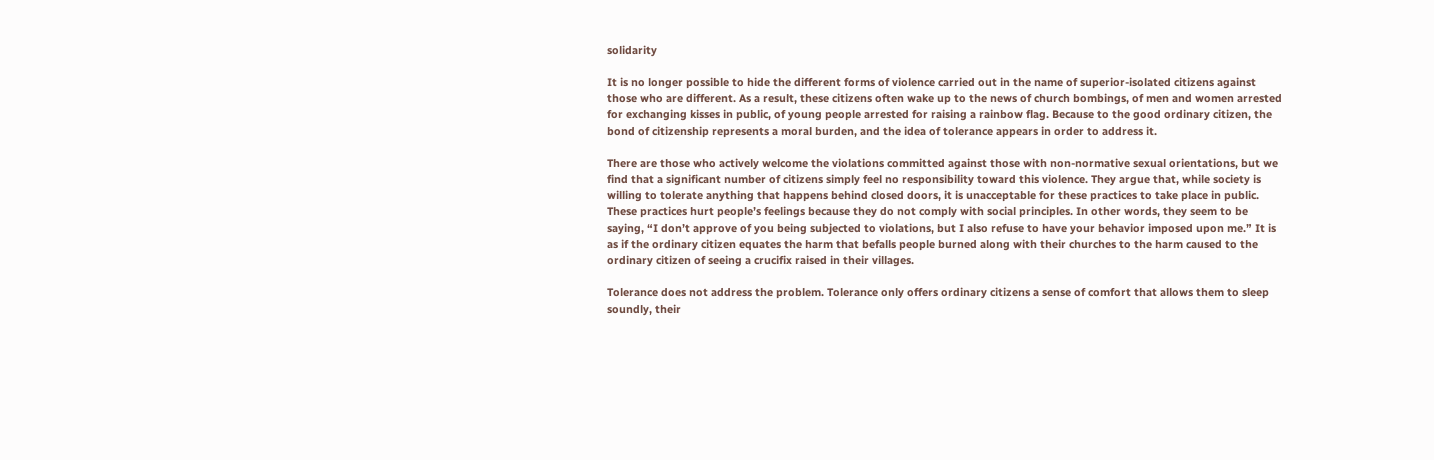solidarity

It is no longer possible to hide the different forms of violence carried out in the name of superior-isolated citizens against those who are different. As a result, these citizens often wake up to the news of church bombings, of men and women arrested for exchanging kisses in public, of young people arrested for raising a rainbow flag. Because to the good ordinary citizen, the bond of citizenship represents a moral burden, and the idea of tolerance appears in order to address it.

There are those who actively welcome the violations committed against those with non-normative sexual orientations, but we find that a significant number of citizens simply feel no responsibility toward this violence. They argue that, while society is willing to tolerate anything that happens behind closed doors, it is unacceptable for these practices to take place in public. These practices hurt people’s feelings because they do not comply with social principles. In other words, they seem to be saying, “I don’t approve of you being subjected to violations, but I also refuse to have your behavior imposed upon me.” It is as if the ordinary citizen equates the harm that befalls people burned along with their churches to the harm caused to the ordinary citizen of seeing a crucifix raised in their villages.

Tolerance does not address the problem. Tolerance only offers ordinary citizens a sense of comfort that allows them to sleep soundly, their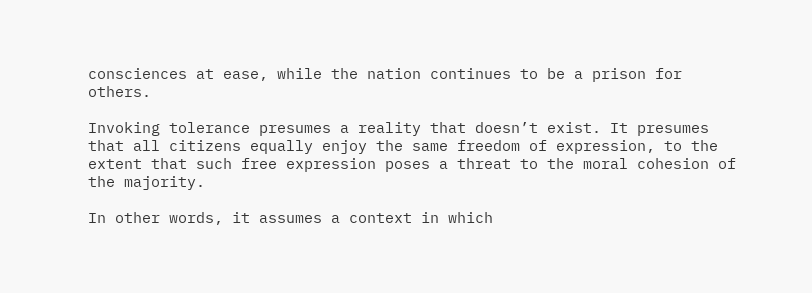consciences at ease, while the nation continues to be a prison for others.

Invoking tolerance presumes a reality that doesn’t exist. It presumes that all citizens equally enjoy the same freedom of expression, to the extent that such free expression poses a threat to the moral cohesion of the majority.

In other words, it assumes a context in which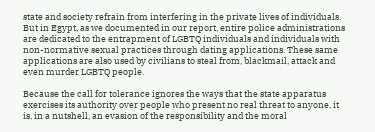state and society refrain from interfering in the private lives of individuals. But in Egypt, as we documented in our report, entire police administrations are dedicated to the entrapment of LGBTQ individuals and individuals with non-normative sexual practices through dating applications. These same applications are also used by civilians to steal from, blackmail, attack and even murder LGBTQ people.

Because the call for tolerance ignores the ways that the state apparatus exercises its authority over people who present no real threat to anyone, it is, in a nutshell, an evasion of the responsibility and the moral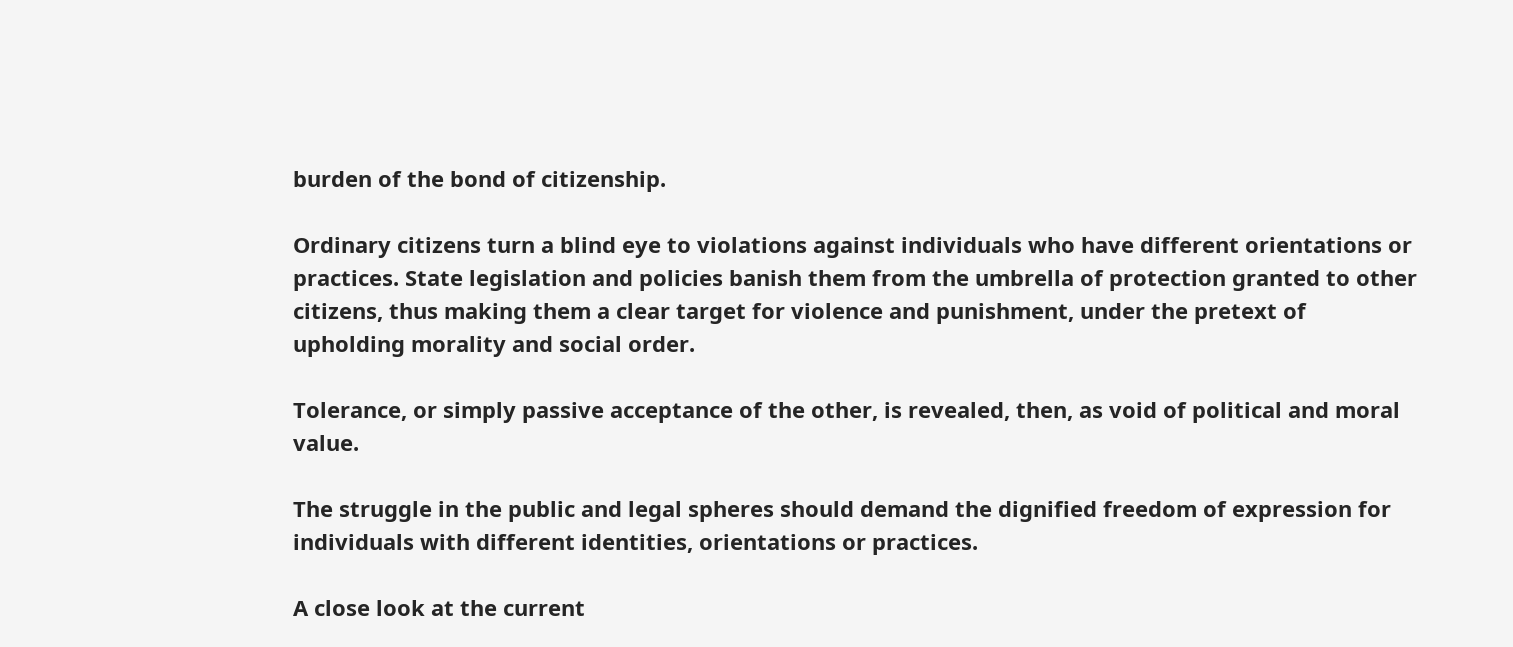burden of the bond of citizenship.

Ordinary citizens turn a blind eye to violations against individuals who have different orientations or practices. State legislation and policies banish them from the umbrella of protection granted to other citizens, thus making them a clear target for violence and punishment, under the pretext of upholding morality and social order.

Tolerance, or simply passive acceptance of the other, is revealed, then, as void of political and moral value.

The struggle in the public and legal spheres should demand the dignified freedom of expression for individuals with different identities, orientations or practices.

A close look at the current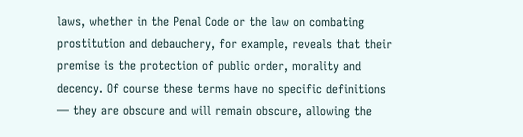laws, whether in the Penal Code or the law on combating prostitution and debauchery, for example, reveals that their premise is the protection of public order, morality and decency. Of course these terms have no specific definitions — they are obscure and will remain obscure, allowing the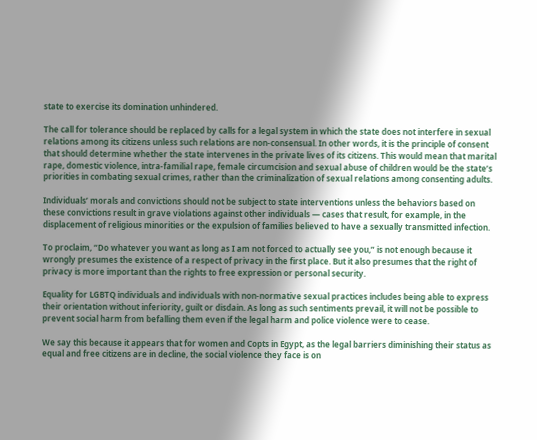state to exercise its domination unhindered.

The call for tolerance should be replaced by calls for a legal system in which the state does not interfere in sexual relations among its citizens unless such relations are non-consensual. In other words, it is the principle of consent that should determine whether the state intervenes in the private lives of its citizens. This would mean that marital rape, domestic violence, intra-familial rape, female circumcision and sexual abuse of children would be the state’s priorities in combating sexual crimes, rather than the criminalization of sexual relations among consenting adults.

Individuals’ morals and convictions should not be subject to state interventions unless the behaviors based on these convictions result in grave violations against other individuals — cases that result, for example, in the displacement of religious minorities or the expulsion of families believed to have a sexually transmitted infection.

To proclaim, “Do whatever you want as long as I am not forced to actually see you,” is not enough because it wrongly presumes the existence of a respect of privacy in the first place. But it also presumes that the right of privacy is more important than the rights to free expression or personal security.

Equality for LGBTQ individuals and individuals with non-normative sexual practices includes being able to express their orientation without inferiority, guilt or disdain. As long as such sentiments prevail, it will not be possible to prevent social harm from befalling them even if the legal harm and police violence were to cease.

We say this because it appears that for women and Copts in Egypt, as the legal barriers diminishing their status as equal and free citizens are in decline, the social violence they face is on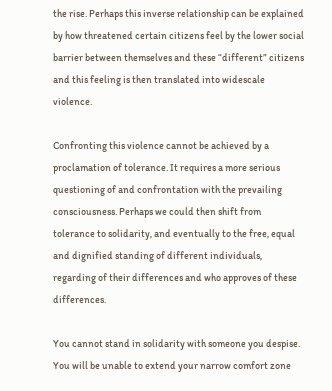the rise. Perhaps this inverse relationship can be explained by how threatened certain citizens feel by the lower social barrier between themselves and these “different” citizens and this feeling is then translated into widescale violence.

Confronting this violence cannot be achieved by a proclamation of tolerance. It requires a more serious questioning of and confrontation with the prevailing consciousness. Perhaps we could then shift from tolerance to solidarity, and eventually to the free, equal and dignified standing of different individuals, regarding of their differences and who approves of these differences.

You cannot stand in solidarity with someone you despise. You will be unable to extend your narrow comfort zone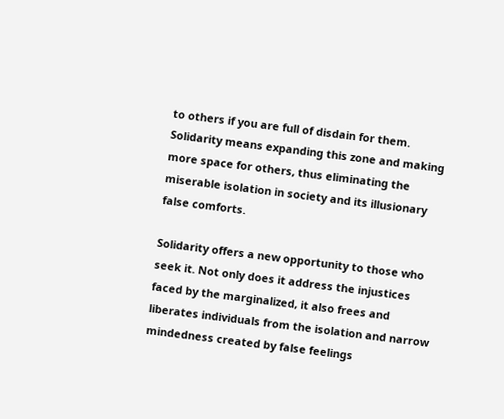to others if you are full of disdain for them. Solidarity means expanding this zone and making more space for others, thus eliminating the miserable isolation in society and its illusionary false comforts.

Solidarity offers a new opportunity to those who seek it. Not only does it address the injustices faced by the marginalized, it also frees and liberates individuals from the isolation and narrow mindedness created by false feelings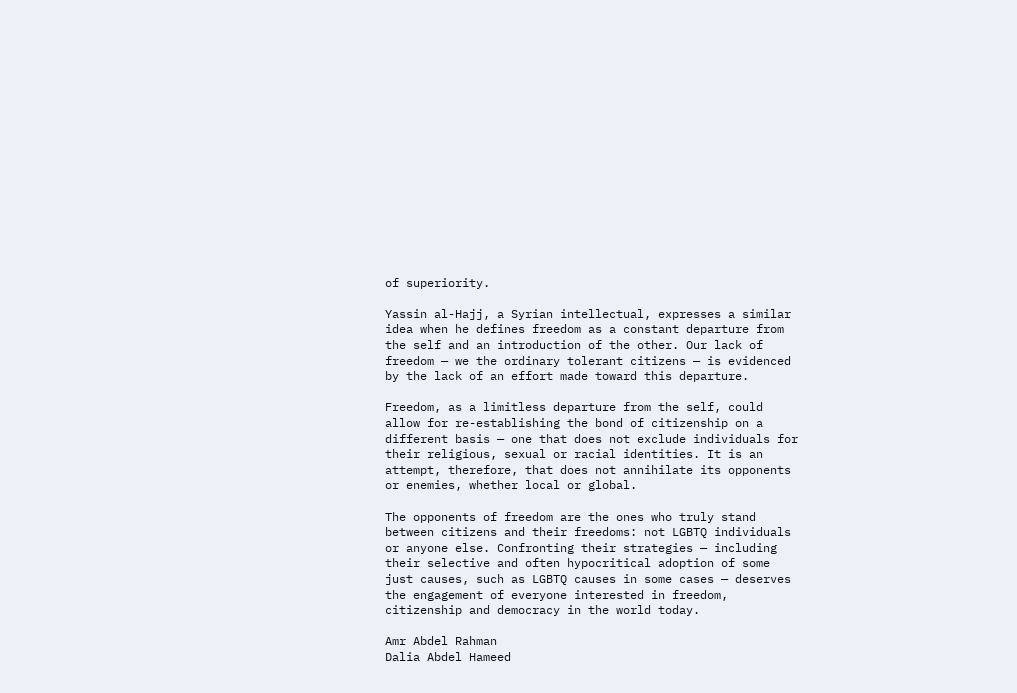of superiority.

Yassin al-Hajj, a Syrian intellectual, expresses a similar idea when he defines freedom as a constant departure from the self and an introduction of the other. Our lack of freedom — we the ordinary tolerant citizens — is evidenced by the lack of an effort made toward this departure.

Freedom, as a limitless departure from the self, could allow for re-establishing the bond of citizenship on a different basis — one that does not exclude individuals for their religious, sexual or racial identities. It is an attempt, therefore, that does not annihilate its opponents or enemies, whether local or global.

The opponents of freedom are the ones who truly stand between citizens and their freedoms: not LGBTQ individuals or anyone else. Confronting their strategies — including their selective and often hypocritical adoption of some just causes, such as LGBTQ causes in some cases — deserves the engagement of everyone interested in freedom, citizenship and democracy in the world today.

Amr Abdel Rahman
Dalia Abdel Hameed